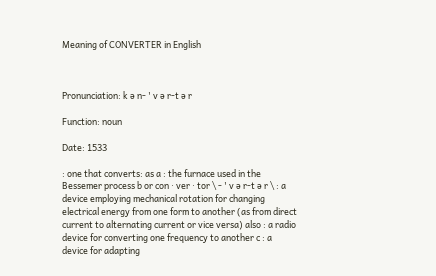Meaning of CONVERTER in English



Pronunciation: k ə n- ' v ə r-t ə r

Function: noun

Date: 1533

: one that converts: as a : the furnace used in the Bessemer process b or con · ver · tor \ - ' v ə r-t ə r \ : a device employing mechanical rotation for changing electrical energy from one form to another (as from direct current to alternating current or vice versa) also : a radio device for converting one frequency to another c : a device for adapting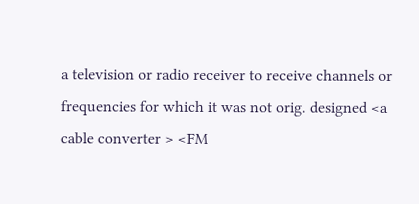a television or radio receiver to receive channels or frequencies for which it was not orig. designed <a cable converter > <FM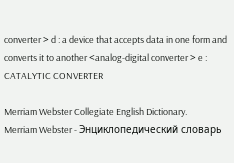converter > d : a device that accepts data in one form and converts it to another <analog-digital converter > e : CATALYTIC CONVERTER

Merriam Webster Collegiate English Dictionary.      Merriam Webster - Энциклопедический словарь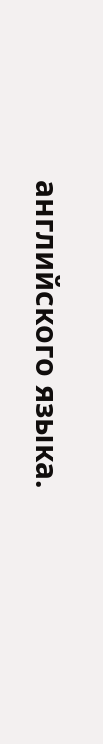английского языка.